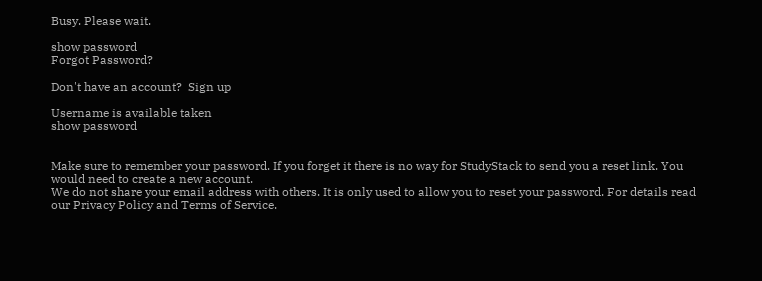Busy. Please wait.

show password
Forgot Password?

Don't have an account?  Sign up

Username is available taken
show password


Make sure to remember your password. If you forget it there is no way for StudyStack to send you a reset link. You would need to create a new account.
We do not share your email address with others. It is only used to allow you to reset your password. For details read our Privacy Policy and Terms of Service.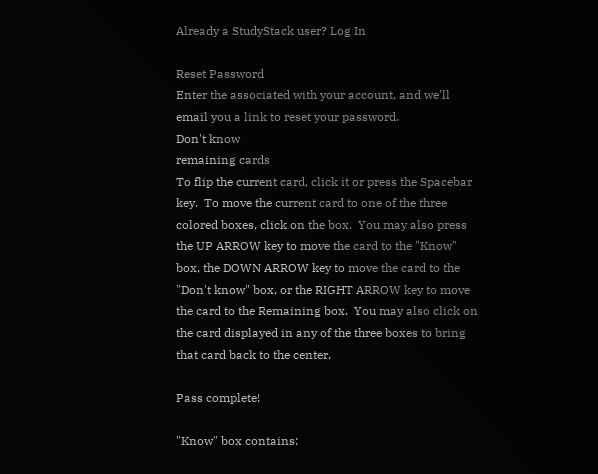Already a StudyStack user? Log In

Reset Password
Enter the associated with your account, and we'll email you a link to reset your password.
Don't know
remaining cards
To flip the current card, click it or press the Spacebar key.  To move the current card to one of the three colored boxes, click on the box.  You may also press the UP ARROW key to move the card to the "Know" box, the DOWN ARROW key to move the card to the "Don't know" box, or the RIGHT ARROW key to move the card to the Remaining box.  You may also click on the card displayed in any of the three boxes to bring that card back to the center.

Pass complete!

"Know" box contains: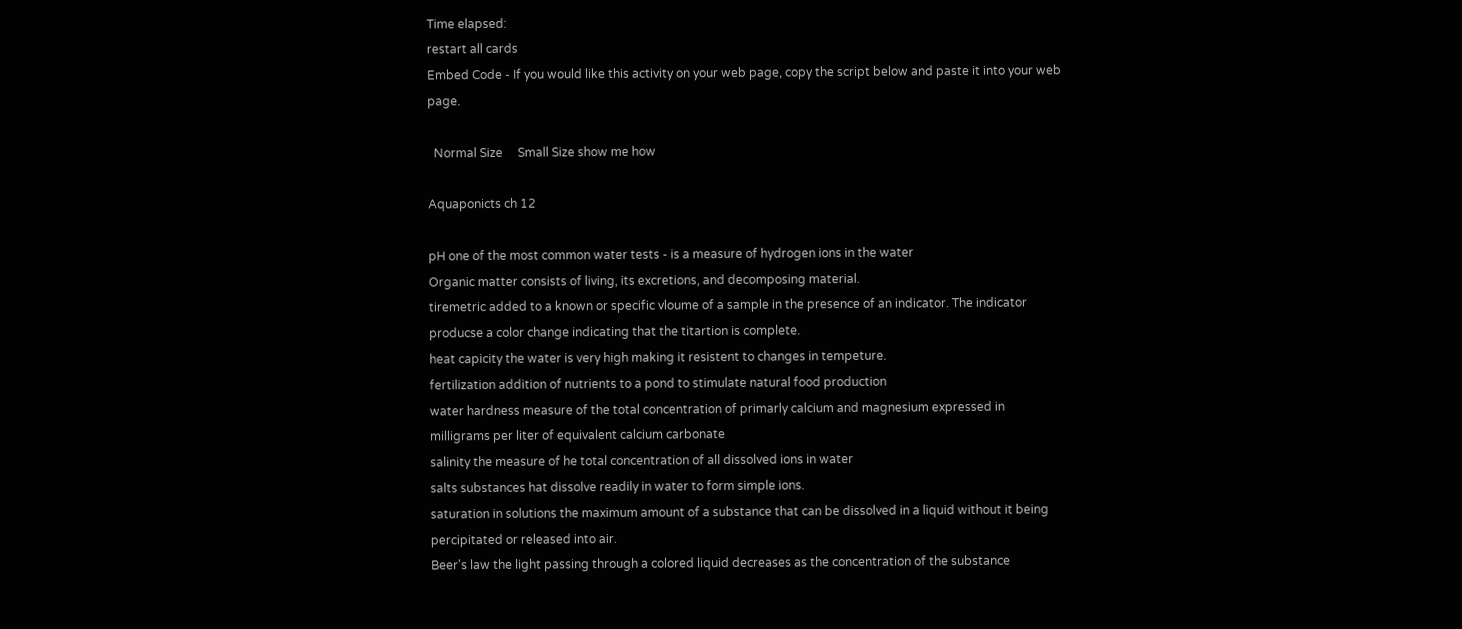Time elapsed:
restart all cards
Embed Code - If you would like this activity on your web page, copy the script below and paste it into your web page.

  Normal Size     Small Size show me how

Aquaponicts ch 12

pH one of the most common water tests - is a measure of hydrogen ions in the water
Organic matter consists of living, its excretions, and decomposing material.
tiremetric added to a known or specific vloume of a sample in the presence of an indicator. The indicator producse a color change indicating that the titartion is complete.
heat capicity the water is very high making it resistent to changes in tempeture.
fertilization addition of nutrients to a pond to stimulate natural food production
water hardness measure of the total concentration of primarly calcium and magnesium expressed in milligrams per liter of equivalent calcium carbonate
salinity the measure of he total concentration of all dissolved ions in water
salts substances hat dissolve readily in water to form simple ions.
saturation in solutions the maximum amount of a substance that can be dissolved in a liquid without it being percipitated or released into air.
Beer's law the light passing through a colored liquid decreases as the concentration of the substance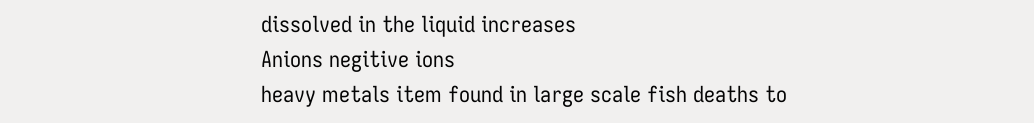dissolved in the liquid increases
Anions negitive ions
heavy metals item found in large scale fish deaths to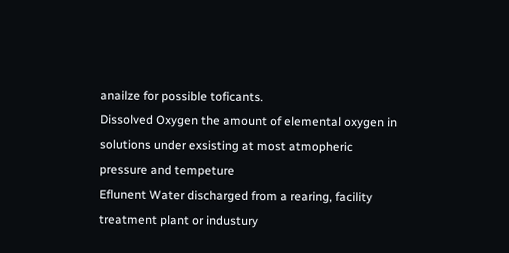anailze for possible toficants.
Dissolved Oxygen the amount of elemental oxygen in solutions under exsisting at most atmopheric pressure and tempeture
Eflunent Water discharged from a rearing, facility treatment plant or industury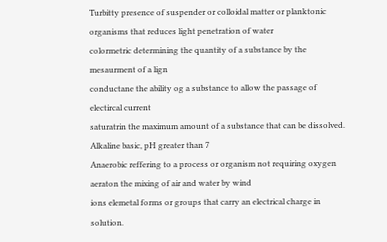Turbitty presence of suspender or colloidal matter or planktonic organisms that reduces light penetration of water
colormetric determining the quantity of a substance by the mesaurment of a lign
conductane the ability og a substance to allow the passage of electircal current
saturatrin the maximum amount of a substance that can be dissolved.
Alkaline basic, pH greater than 7
Anaerobic reffering to a process or organism not requiring oxygen
aeraton the mixing of air and water by wind
ions elemetal forms or groups that carry an electrical charge in solution.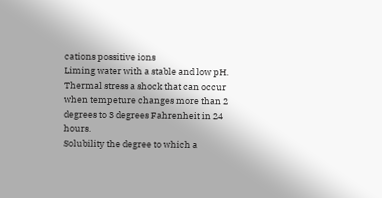cations possitive ions
Liming water with a stable and low pH.
Thermal stress a shock that can occur when tempeture changes more than 2 degrees to 3 degrees Fahrenheit in 24 hours.
Solubility the degree to which a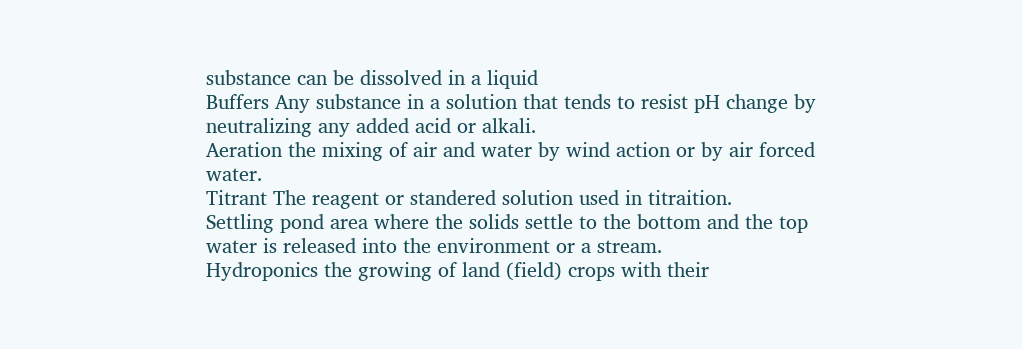substance can be dissolved in a liquid
Buffers Any substance in a solution that tends to resist pH change by neutralizing any added acid or alkali.
Aeration the mixing of air and water by wind action or by air forced water.
Titrant The reagent or standered solution used in titraition.
Settling pond area where the solids settle to the bottom and the top water is released into the environment or a stream.
Hydroponics the growing of land (field) crops with their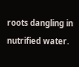roots dangling in nutrified water.